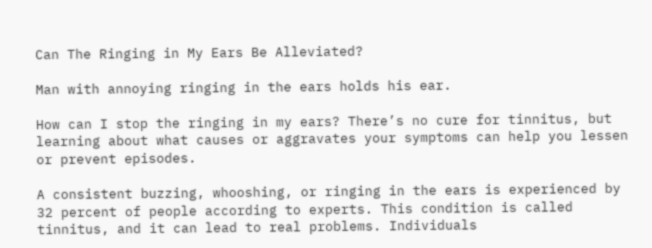Can The Ringing in My Ears Be Alleviated?

Man with annoying ringing in the ears holds his ear.

How can I stop the ringing in my ears? There’s no cure for tinnitus, but learning about what causes or aggravates your symptoms can help you lessen or prevent episodes.

A consistent buzzing, whooshing, or ringing in the ears is experienced by 32 percent of people according to experts. This condition is called tinnitus, and it can lead to real problems. Individuals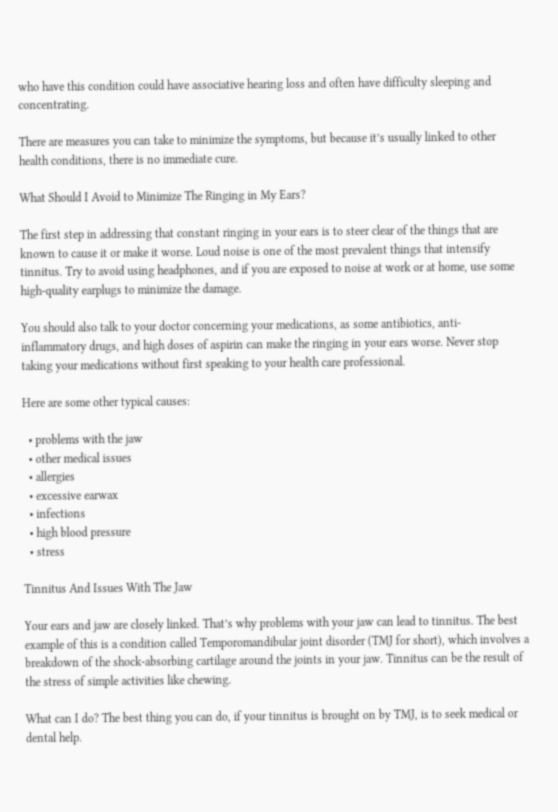who have this condition could have associative hearing loss and often have difficulty sleeping and concentrating.

There are measures you can take to minimize the symptoms, but because it’s usually linked to other health conditions, there is no immediate cure.

What Should I Avoid to Minimize The Ringing in My Ears?

The first step in addressing that constant ringing in your ears is to steer clear of the things that are known to cause it or make it worse. Loud noise is one of the most prevalent things that intensify tinnitus. Try to avoid using headphones, and if you are exposed to noise at work or at home, use some high-quality earplugs to minimize the damage.

You should also talk to your doctor concerning your medications, as some antibiotics, anti-inflammatory drugs, and high doses of aspirin can make the ringing in your ears worse. Never stop taking your medications without first speaking to your health care professional.

Here are some other typical causes:

  • problems with the jaw
  • other medical issues
  • allergies
  • excessive earwax
  • infections
  • high blood pressure
  • stress

Tinnitus And Issues With The Jaw

Your ears and jaw are closely linked. That’s why problems with your jaw can lead to tinnitus. The best example of this is a condition called Temporomandibular joint disorder (TMJ for short), which involves a breakdown of the shock-absorbing cartilage around the joints in your jaw. Tinnitus can be the result of the stress of simple activities like chewing.

What can I do? The best thing you can do, if your tinnitus is brought on by TMJ, is to seek medical or dental help.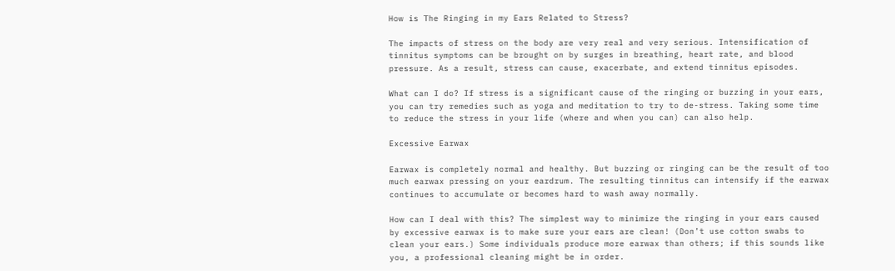How is The Ringing in my Ears Related to Stress?

The impacts of stress on the body are very real and very serious. Intensification of tinnitus symptoms can be brought on by surges in breathing, heart rate, and blood pressure. As a result, stress can cause, exacerbate, and extend tinnitus episodes.

What can I do? If stress is a significant cause of the ringing or buzzing in your ears, you can try remedies such as yoga and meditation to try to de-stress. Taking some time to reduce the stress in your life (where and when you can) can also help.

Excessive Earwax

Earwax is completely normal and healthy. But buzzing or ringing can be the result of too much earwax pressing on your eardrum. The resulting tinnitus can intensify if the earwax continues to accumulate or becomes hard to wash away normally.

How can I deal with this? The simplest way to minimize the ringing in your ears caused by excessive earwax is to make sure your ears are clean! (Don’t use cotton swabs to clean your ears.) Some individuals produce more earwax than others; if this sounds like you, a professional cleaning might be in order.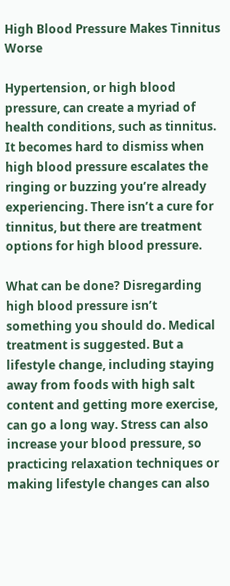High Blood Pressure Makes Tinnitus Worse

Hypertension, or high blood pressure, can create a myriad of health conditions, such as tinnitus. It becomes hard to dismiss when high blood pressure escalates the ringing or buzzing you’re already experiencing. There isn’t a cure for tinnitus, but there are treatment options for high blood pressure.

What can be done? Disregarding high blood pressure isn’t something you should do. Medical treatment is suggested. But a lifestyle change, including staying away from foods with high salt content and getting more exercise, can go a long way. Stress can also increase your blood pressure, so practicing relaxation techniques or making lifestyle changes can also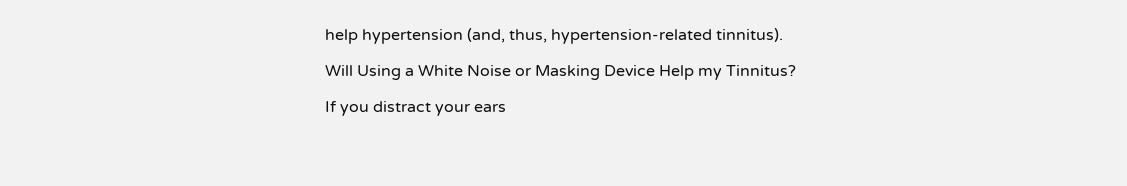help hypertension (and, thus, hypertension-related tinnitus).

Will Using a White Noise or Masking Device Help my Tinnitus?

If you distract your ears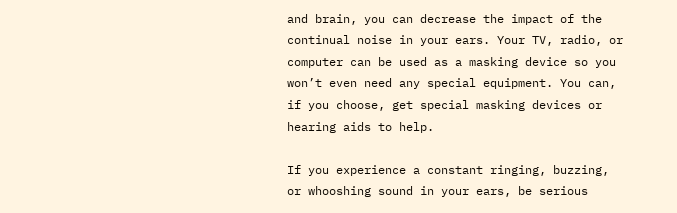and brain, you can decrease the impact of the continual noise in your ears. Your TV, radio, or computer can be used as a masking device so you won’t even need any special equipment. You can, if you choose, get special masking devices or hearing aids to help.

If you experience a constant ringing, buzzing, or whooshing sound in your ears, be serious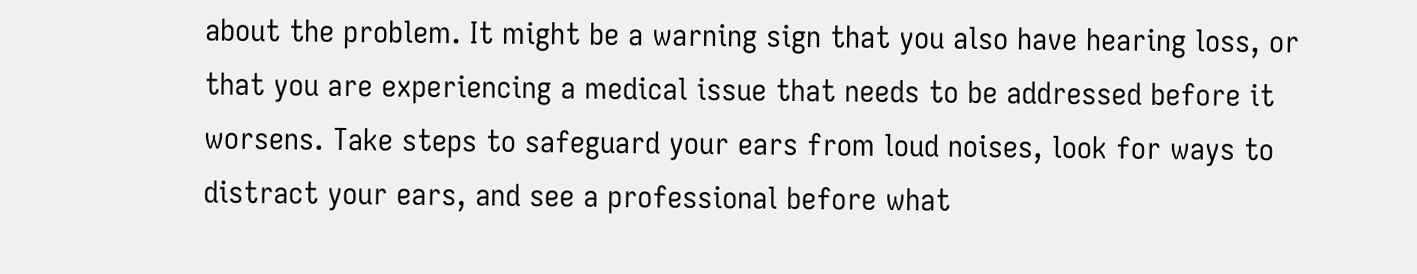about the problem. It might be a warning sign that you also have hearing loss, or that you are experiencing a medical issue that needs to be addressed before it worsens. Take steps to safeguard your ears from loud noises, look for ways to distract your ears, and see a professional before what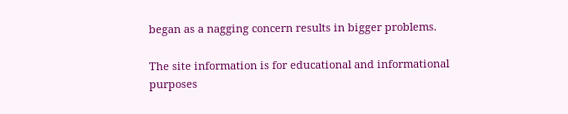began as a nagging concern results in bigger problems.

The site information is for educational and informational purposes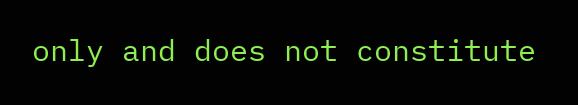only and does not constitute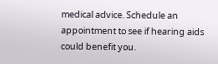medical advice. Schedule an appointment to see if hearing aids could benefit you.